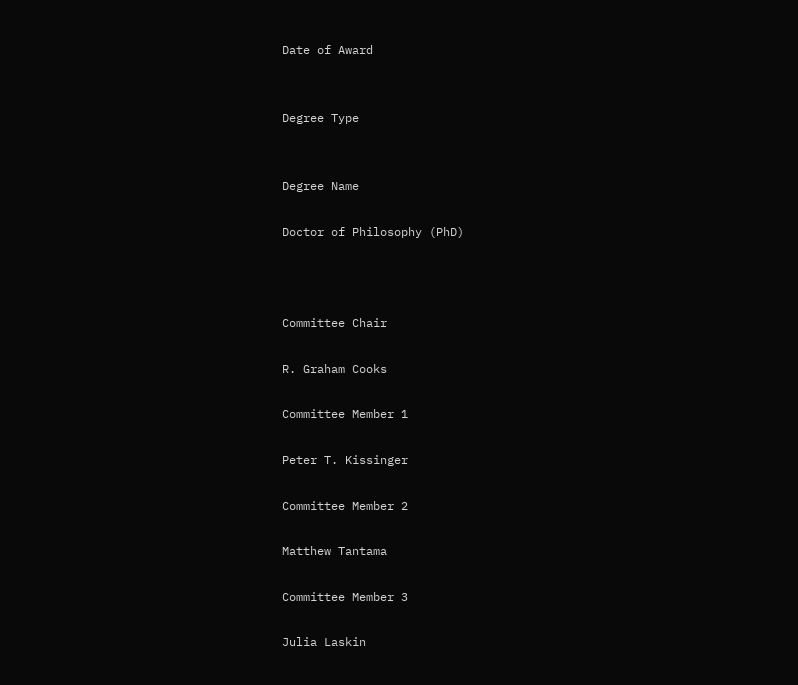Date of Award


Degree Type


Degree Name

Doctor of Philosophy (PhD)



Committee Chair

R. Graham Cooks

Committee Member 1

Peter T. Kissinger

Committee Member 2

Matthew Tantama

Committee Member 3

Julia Laskin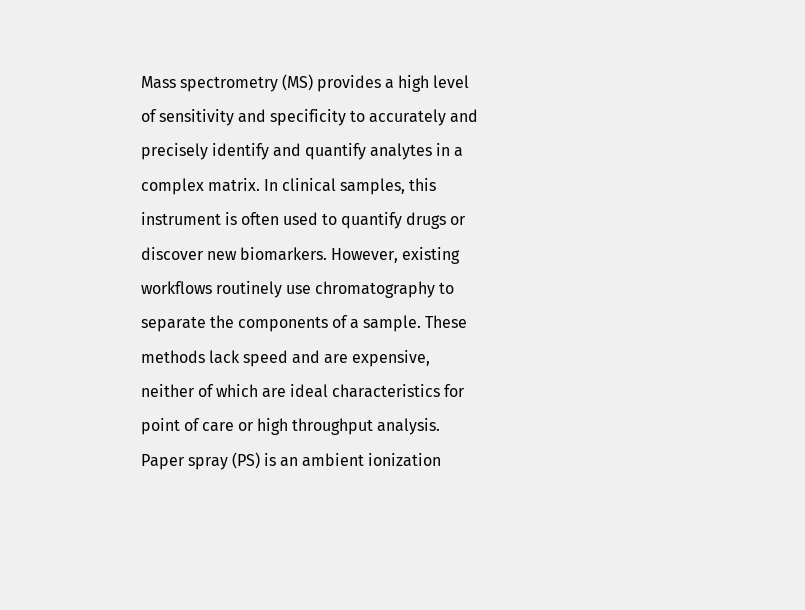Mass spectrometry (MS) provides a high level of sensitivity and specificity to accurately and precisely identify and quantify analytes in a complex matrix. In clinical samples, this instrument is often used to quantify drugs or discover new biomarkers. However, existing workflows routinely use chromatography to separate the components of a sample. These methods lack speed and are expensive, neither of which are ideal characteristics for point of care or high throughput analysis. Paper spray (PS) is an ambient ionization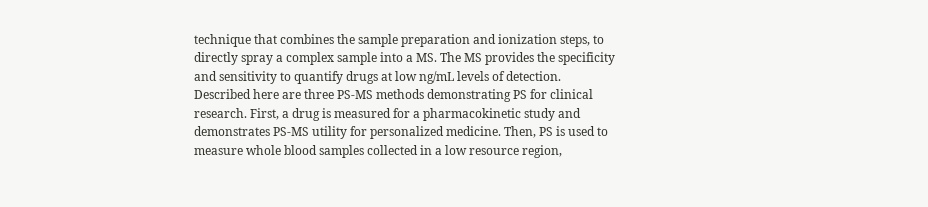technique that combines the sample preparation and ionization steps, to directly spray a complex sample into a MS. The MS provides the specificity and sensitivity to quantify drugs at low ng/mL levels of detection. Described here are three PS-MS methods demonstrating PS for clinical research. First, a drug is measured for a pharmacokinetic study and demonstrates PS-MS utility for personalized medicine. Then, PS is used to measure whole blood samples collected in a low resource region,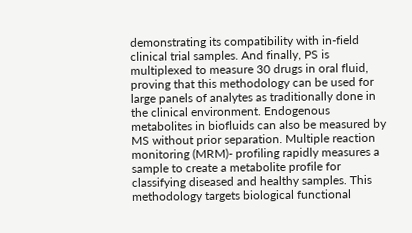demonstrating its compatibility with in-field clinical trial samples. And finally, PS is multiplexed to measure 30 drugs in oral fluid, proving that this methodology can be used for large panels of analytes as traditionally done in the clinical environment. Endogenous metabolites in biofluids can also be measured by MS without prior separation. Multiple reaction monitoring (MRM)- profiling rapidly measures a sample to create a metabolite profile for classifying diseased and healthy samples. This methodology targets biological functional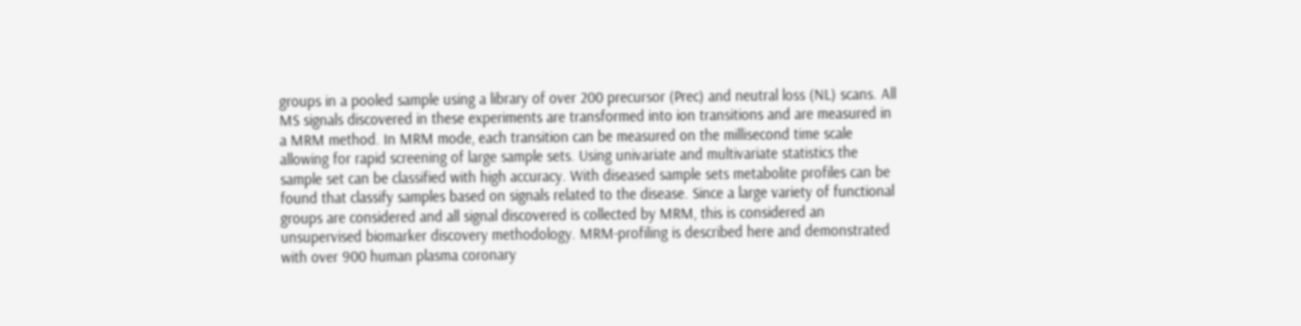groups in a pooled sample using a library of over 200 precursor (Prec) and neutral loss (NL) scans. All MS signals discovered in these experiments are transformed into ion transitions and are measured in a MRM method. In MRM mode, each transition can be measured on the millisecond time scale allowing for rapid screening of large sample sets. Using univariate and multivariate statistics the sample set can be classified with high accuracy. With diseased sample sets metabolite profiles can be found that classify samples based on signals related to the disease. Since a large variety of functional groups are considered and all signal discovered is collected by MRM, this is considered an unsupervised biomarker discovery methodology. MRM-profiling is described here and demonstrated with over 900 human plasma coronary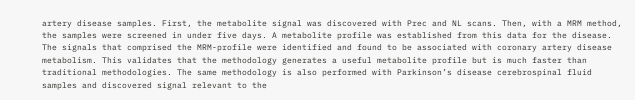artery disease samples. First, the metabolite signal was discovered with Prec and NL scans. Then, with a MRM method, the samples were screened in under five days. A metabolite profile was established from this data for the disease. The signals that comprised the MRM-profile were identified and found to be associated with coronary artery disease metabolism. This validates that the methodology generates a useful metabolite profile but is much faster than traditional methodologies. The same methodology is also performed with Parkinson’s disease cerebrospinal fluid samples and discovered signal relevant to the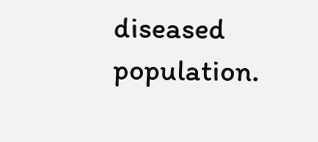diseased population.